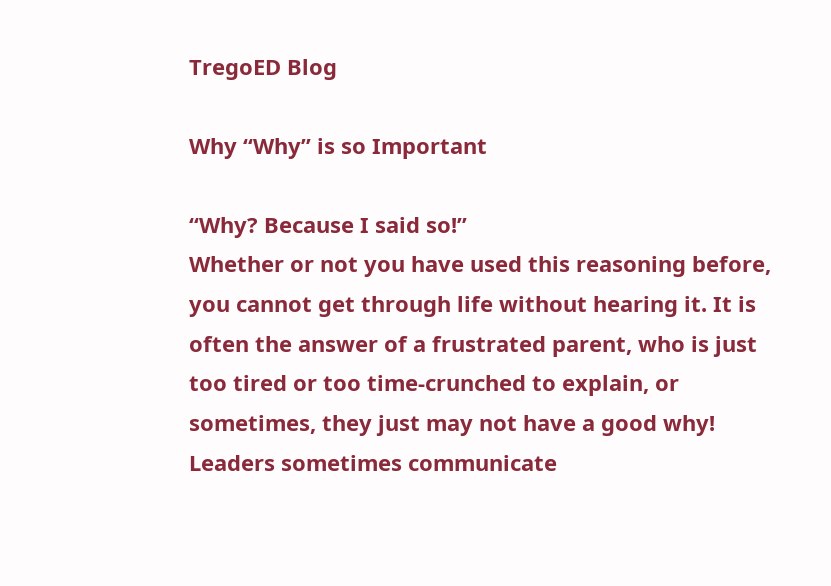TregoED Blog

Why “Why” is so Important

“Why? Because I said so!”
Whether or not you have used this reasoning before, you cannot get through life without hearing it. It is often the answer of a frustrated parent, who is just too tired or too time-crunched to explain, or sometimes, they just may not have a good why! Leaders sometimes communicate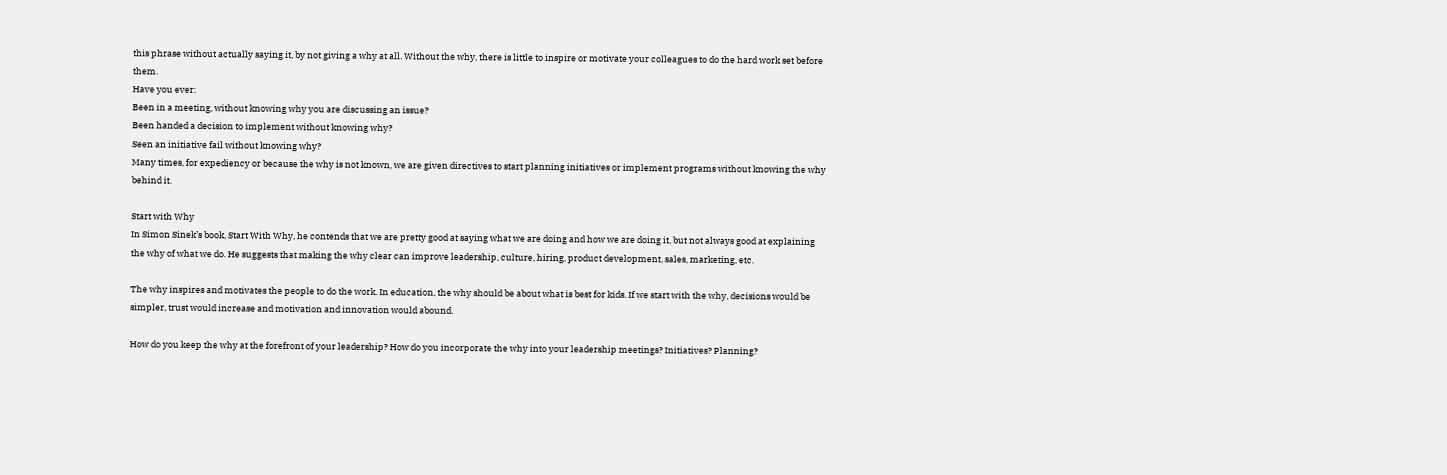this phrase without actually saying it, by not giving a why at all. Without the why, there is little to inspire or motivate your colleagues to do the hard work set before them.
Have you ever:
Been in a meeting, without knowing why you are discussing an issue?
Been handed a decision to implement without knowing why?
Seen an initiative fail without knowing why?
Many times, for expediency or because the why is not known, we are given directives to start planning initiatives or implement programs without knowing the why behind it.

Start with Why
In Simon Sinek’s book, Start With Why, he contends that we are pretty good at saying what we are doing and how we are doing it, but not always good at explaining the why of what we do. He suggests that making the why clear can improve leadership, culture, hiring, product development, sales, marketing, etc.

The why inspires and motivates the people to do the work. In education, the why should be about what is best for kids. If we start with the why, decisions would be simpler, trust would increase and motivation and innovation would abound.

How do you keep the why at the forefront of your leadership? How do you incorporate the why into your leadership meetings? Initiatives? Planning?